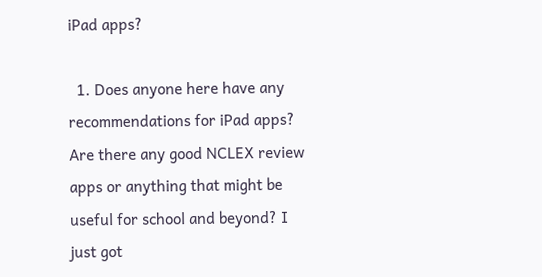iPad apps?

  1. Does anyone here have any recommendations for iPad apps? Are there any good NCLEX review apps or anything that might be useful for school and beyond? I just got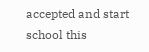accepted and start school this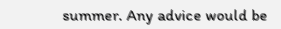summer. Any advice would be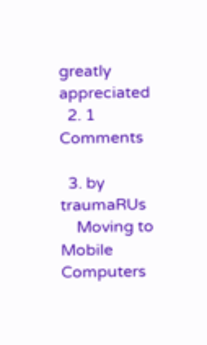greatly appreciated
  2. 1 Comments

  3. by   traumaRUs
    Moving to Mobile Computers